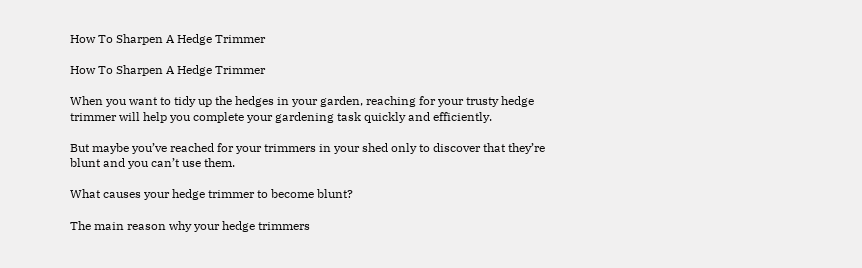How To Sharpen A Hedge Trimmer

How To Sharpen A Hedge Trimmer

When you want to tidy up the hedges in your garden, reaching for your trusty hedge trimmer will help you complete your gardening task quickly and efficiently.

But maybe you’ve reached for your trimmers in your shed only to discover that they’re blunt and you can’t use them.

What causes your hedge trimmer to become blunt?

The main reason why your hedge trimmers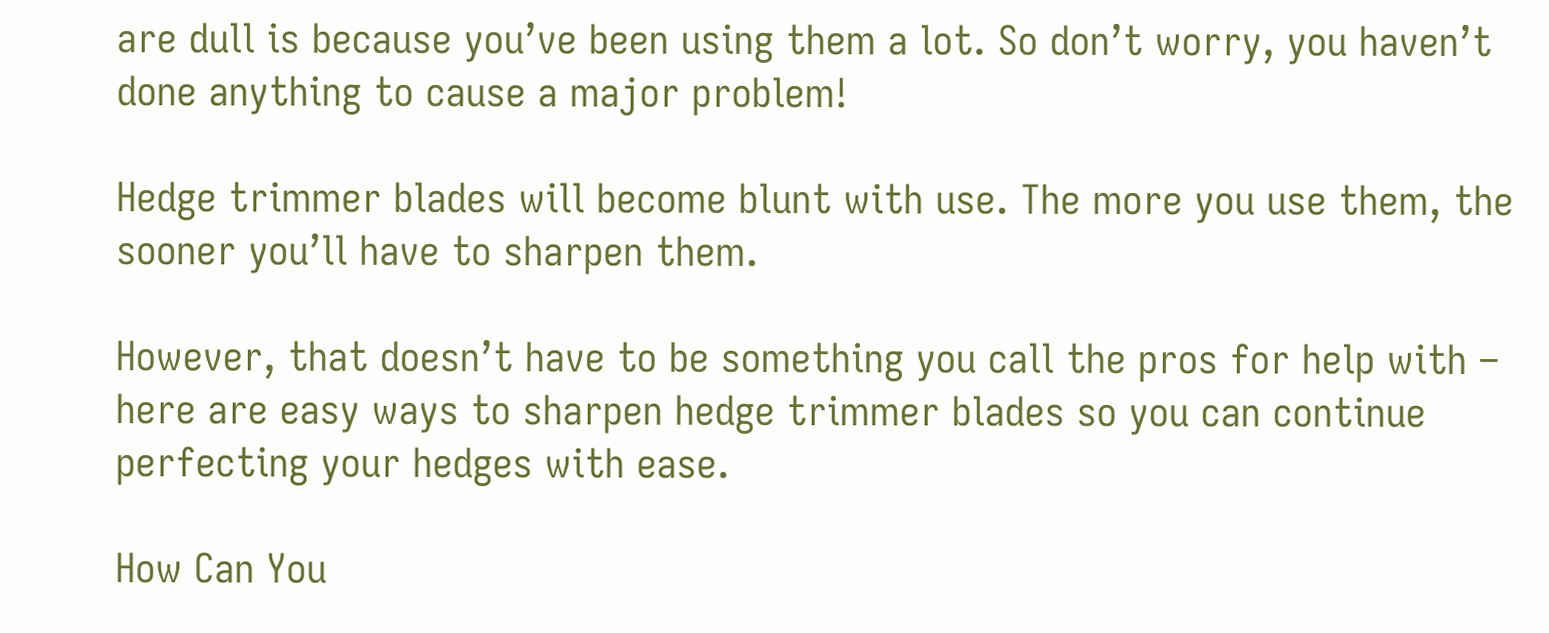are dull is because you’ve been using them a lot. So don’t worry, you haven’t done anything to cause a major problem!

Hedge trimmer blades will become blunt with use. The more you use them, the sooner you’ll have to sharpen them.

However, that doesn’t have to be something you call the pros for help with – here are easy ways to sharpen hedge trimmer blades so you can continue perfecting your hedges with ease.

How Can You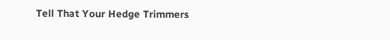Tell That Your Hedge Trimmers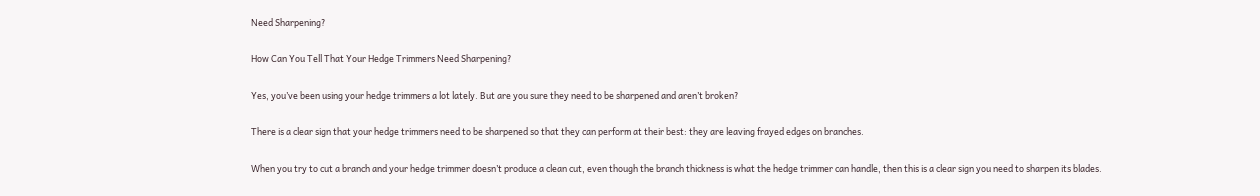Need Sharpening?

How Can You Tell That Your Hedge Trimmers Need Sharpening?

Yes, you’ve been using your hedge trimmers a lot lately. But are you sure they need to be sharpened and aren’t broken?

There is a clear sign that your hedge trimmers need to be sharpened so that they can perform at their best: they are leaving frayed edges on branches.

When you try to cut a branch and your hedge trimmer doesn’t produce a clean cut, even though the branch thickness is what the hedge trimmer can handle, then this is a clear sign you need to sharpen its blades.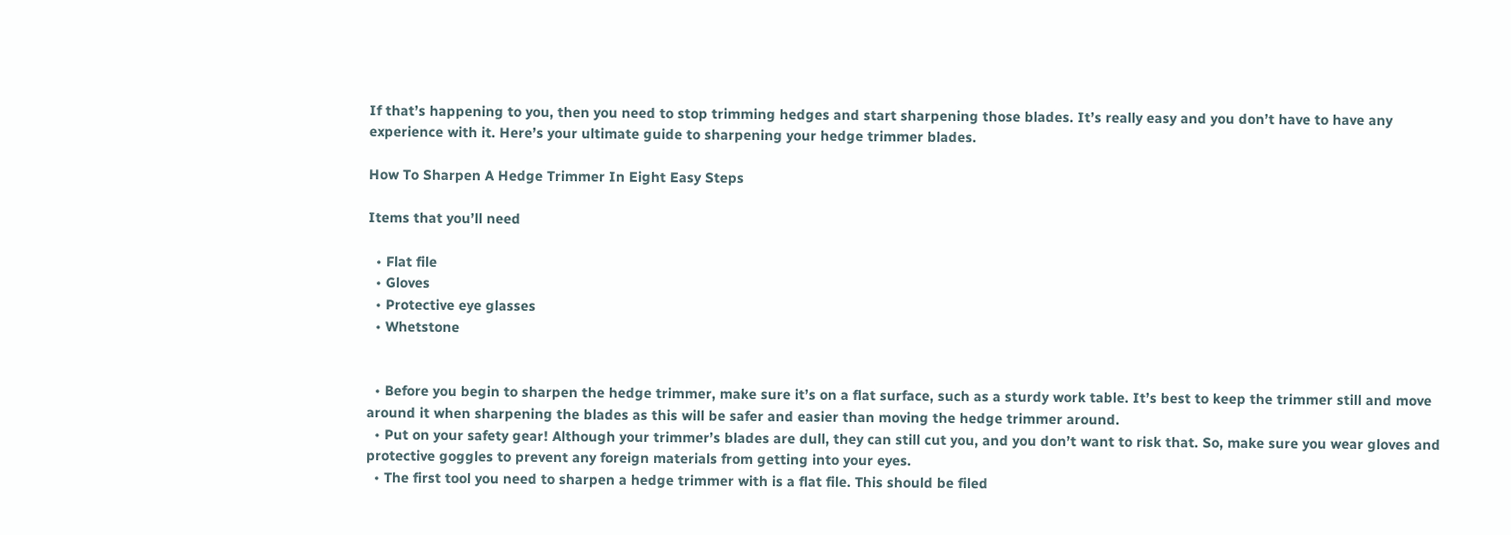If that’s happening to you, then you need to stop trimming hedges and start sharpening those blades. It’s really easy and you don’t have to have any experience with it. Here’s your ultimate guide to sharpening your hedge trimmer blades.

How To Sharpen A Hedge Trimmer In Eight Easy Steps

Items that you’ll need

  • Flat file
  • Gloves
  • Protective eye glasses
  • Whetstone


  • Before you begin to sharpen the hedge trimmer, make sure it’s on a flat surface, such as a sturdy work table. It’s best to keep the trimmer still and move around it when sharpening the blades as this will be safer and easier than moving the hedge trimmer around.
  • Put on your safety gear! Although your trimmer’s blades are dull, they can still cut you, and you don’t want to risk that. So, make sure you wear gloves and protective goggles to prevent any foreign materials from getting into your eyes.
  • The first tool you need to sharpen a hedge trimmer with is a flat file. This should be filed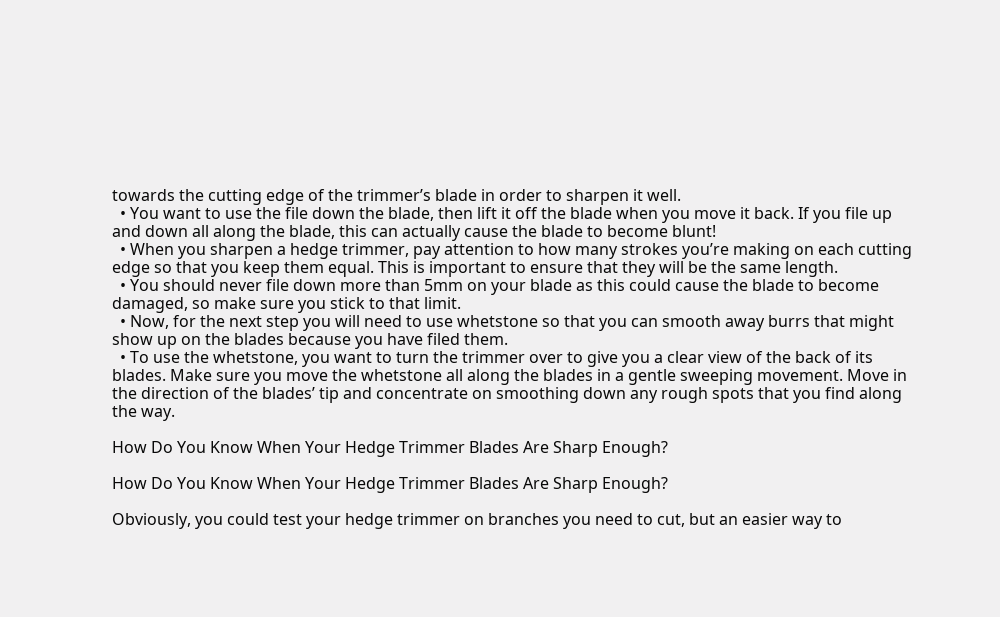towards the cutting edge of the trimmer’s blade in order to sharpen it well.
  • You want to use the file down the blade, then lift it off the blade when you move it back. If you file up and down all along the blade, this can actually cause the blade to become blunt!
  • When you sharpen a hedge trimmer, pay attention to how many strokes you’re making on each cutting edge so that you keep them equal. This is important to ensure that they will be the same length.
  • You should never file down more than 5mm on your blade as this could cause the blade to become damaged, so make sure you stick to that limit.
  • Now, for the next step you will need to use whetstone so that you can smooth away burrs that might show up on the blades because you have filed them.
  • To use the whetstone, you want to turn the trimmer over to give you a clear view of the back of its blades. Make sure you move the whetstone all along the blades in a gentle sweeping movement. Move in the direction of the blades’ tip and concentrate on smoothing down any rough spots that you find along the way.

How Do You Know When Your Hedge Trimmer Blades Are Sharp Enough?

How Do You Know When Your Hedge Trimmer Blades Are Sharp Enough?

Obviously, you could test your hedge trimmer on branches you need to cut, but an easier way to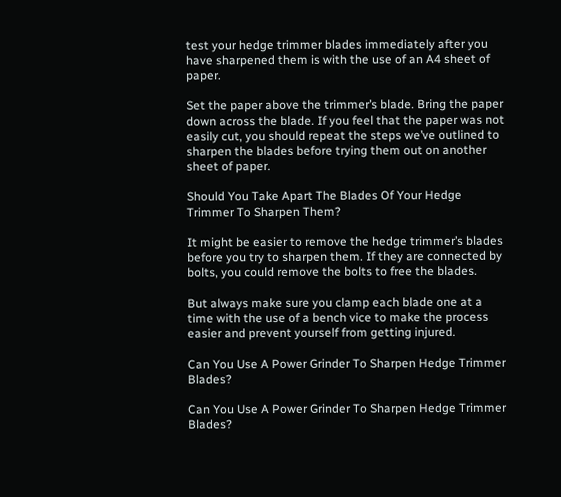test your hedge trimmer blades immediately after you have sharpened them is with the use of an A4 sheet of paper.

Set the paper above the trimmer’s blade. Bring the paper down across the blade. If you feel that the paper was not easily cut, you should repeat the steps we’ve outlined to sharpen the blades before trying them out on another sheet of paper.

Should You Take Apart The Blades Of Your Hedge Trimmer To Sharpen Them?

It might be easier to remove the hedge trimmer’s blades before you try to sharpen them. If they are connected by bolts, you could remove the bolts to free the blades.

But always make sure you clamp each blade one at a time with the use of a bench vice to make the process easier and prevent yourself from getting injured.

Can You Use A Power Grinder To Sharpen Hedge Trimmer Blades?

Can You Use A Power Grinder To Sharpen Hedge Trimmer Blades?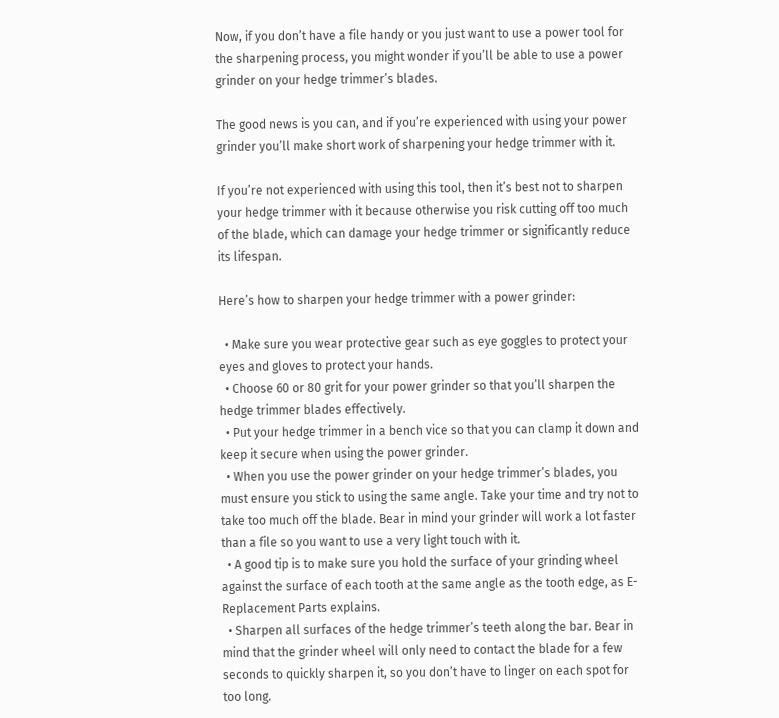Now, if you don’t have a file handy or you just want to use a power tool for the sharpening process, you might wonder if you’ll be able to use a power grinder on your hedge trimmer’s blades.

The good news is you can, and if you’re experienced with using your power grinder you’ll make short work of sharpening your hedge trimmer with it.

If you’re not experienced with using this tool, then it’s best not to sharpen your hedge trimmer with it because otherwise you risk cutting off too much of the blade, which can damage your hedge trimmer or significantly reduce its lifespan.

Here’s how to sharpen your hedge trimmer with a power grinder:

  • Make sure you wear protective gear such as eye goggles to protect your eyes and gloves to protect your hands.
  • Choose 60 or 80 grit for your power grinder so that you’ll sharpen the hedge trimmer blades effectively.
  • Put your hedge trimmer in a bench vice so that you can clamp it down and keep it secure when using the power grinder.
  • When you use the power grinder on your hedge trimmer’s blades, you must ensure you stick to using the same angle. Take your time and try not to take too much off the blade. Bear in mind your grinder will work a lot faster than a file so you want to use a very light touch with it.
  • A good tip is to make sure you hold the surface of your grinding wheel against the surface of each tooth at the same angle as the tooth edge, as E-Replacement Parts explains.
  • Sharpen all surfaces of the hedge trimmer’s teeth along the bar. Bear in mind that the grinder wheel will only need to contact the blade for a few seconds to quickly sharpen it, so you don’t have to linger on each spot for too long.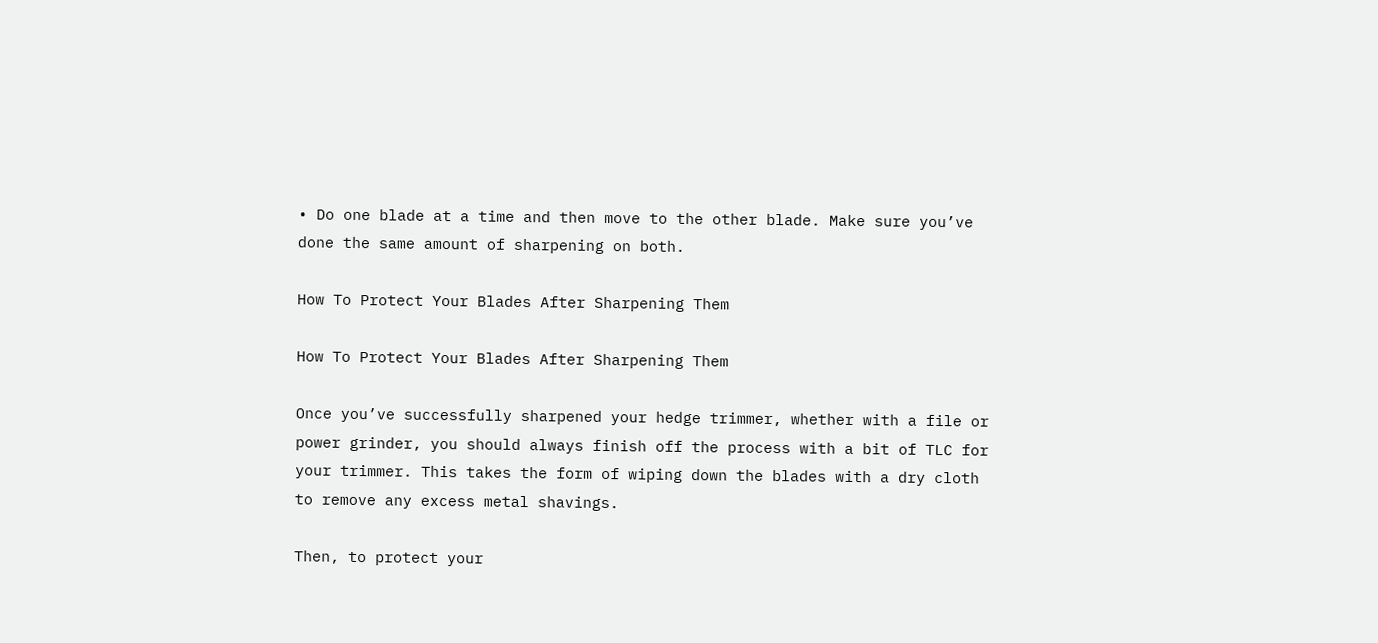• Do one blade at a time and then move to the other blade. Make sure you’ve done the same amount of sharpening on both.

How To Protect Your Blades After Sharpening Them

How To Protect Your Blades After Sharpening Them

Once you’ve successfully sharpened your hedge trimmer, whether with a file or power grinder, you should always finish off the process with a bit of TLC for your trimmer. This takes the form of wiping down the blades with a dry cloth to remove any excess metal shavings.

Then, to protect your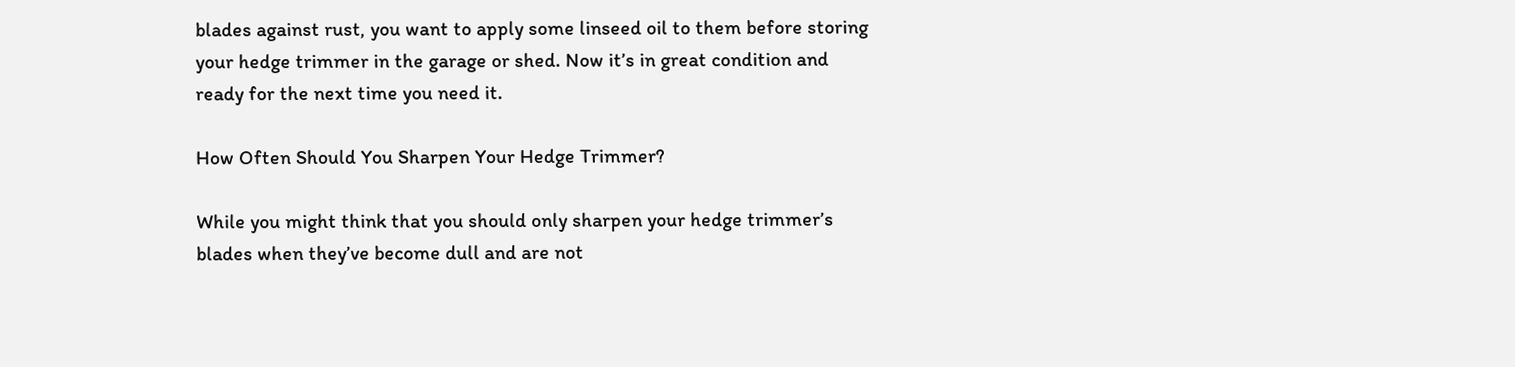blades against rust, you want to apply some linseed oil to them before storing your hedge trimmer in the garage or shed. Now it’s in great condition and ready for the next time you need it.

How Often Should You Sharpen Your Hedge Trimmer?

While you might think that you should only sharpen your hedge trimmer’s blades when they’ve become dull and are not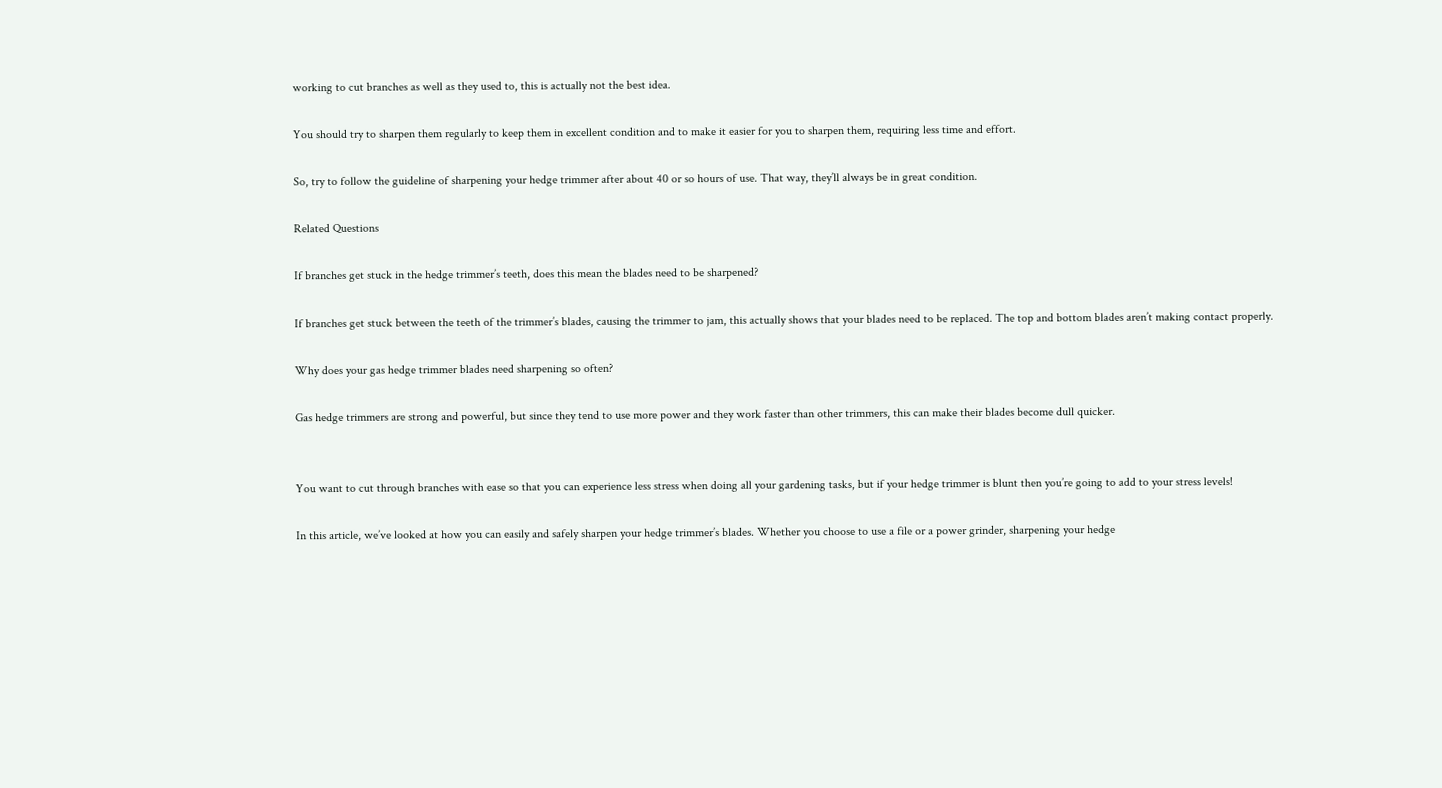working to cut branches as well as they used to, this is actually not the best idea.

You should try to sharpen them regularly to keep them in excellent condition and to make it easier for you to sharpen them, requiring less time and effort.

So, try to follow the guideline of sharpening your hedge trimmer after about 40 or so hours of use. That way, they’ll always be in great condition.

Related Questions

If branches get stuck in the hedge trimmer’s teeth, does this mean the blades need to be sharpened?

If branches get stuck between the teeth of the trimmer’s blades, causing the trimmer to jam, this actually shows that your blades need to be replaced. The top and bottom blades aren’t making contact properly.

Why does your gas hedge trimmer blades need sharpening so often?

Gas hedge trimmers are strong and powerful, but since they tend to use more power and they work faster than other trimmers, this can make their blades become dull quicker.


You want to cut through branches with ease so that you can experience less stress when doing all your gardening tasks, but if your hedge trimmer is blunt then you’re going to add to your stress levels!

In this article, we’ve looked at how you can easily and safely sharpen your hedge trimmer’s blades. Whether you choose to use a file or a power grinder, sharpening your hedge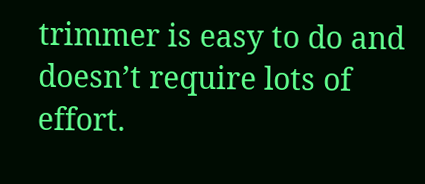trimmer is easy to do and doesn’t require lots of effort.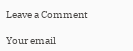Leave a Comment

Your email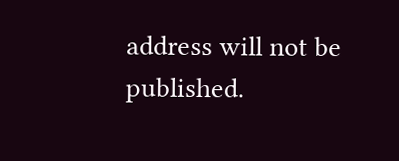address will not be published.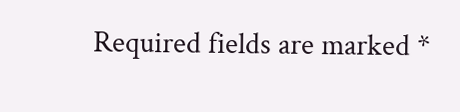Required fields are marked *